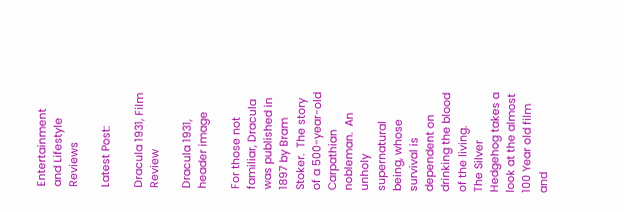Entertainment and Lifestyle Reviews

Latest Post:

Dracula 1931, Film Review

Dracula 1931, header image

For those not familiar, Dracula was published in 1897 by Bram Stoker.  The story of a 500-year-old Carpathian nobleman.  An unholy supernatural being, whose survival is dependent on drinking the blood of the living.
The Silver Hedgehog takes a look at the almost 100 Year old film and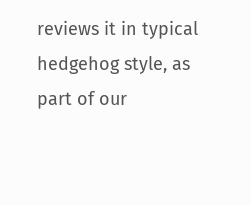reviews it in typical hedgehog style, as part of our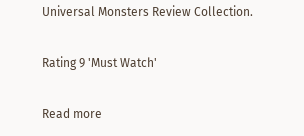Universal Monsters Review Collection.

Rating 9 'Must Watch'

Read more